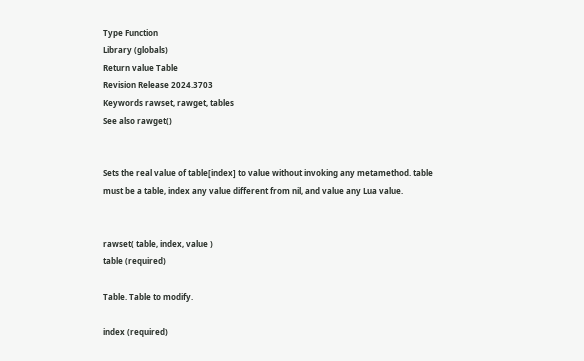Type Function
Library (globals)
Return value Table
Revision Release 2024.3703
Keywords rawset, rawget, tables
See also rawget()


Sets the real value of table[index] to value without invoking any metamethod. table must be a table, index any value different from nil, and value any Lua value.


rawset( table, index, value )
table (required)

Table. Table to modify.

index (required)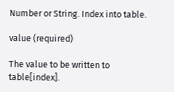Number or String. Index into table.

value (required)

The value to be written to table[index].